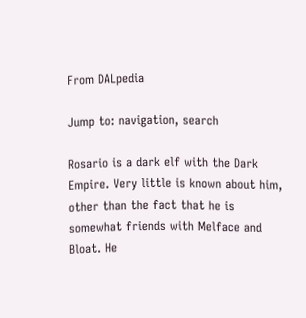From DALpedia

Jump to: navigation, search

Rosario is a dark elf with the Dark Empire. Very little is known about him, other than the fact that he is somewhat friends with Melface and Bloat. He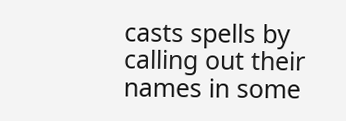casts spells by calling out their names in some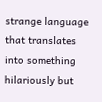strange language that translates into something hilariously but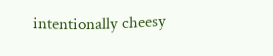intentionally cheesy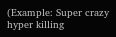(Example: Super crazy hyper killing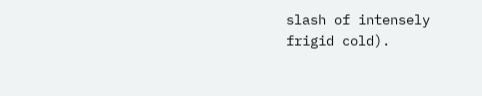slash of intensely frigid cold).